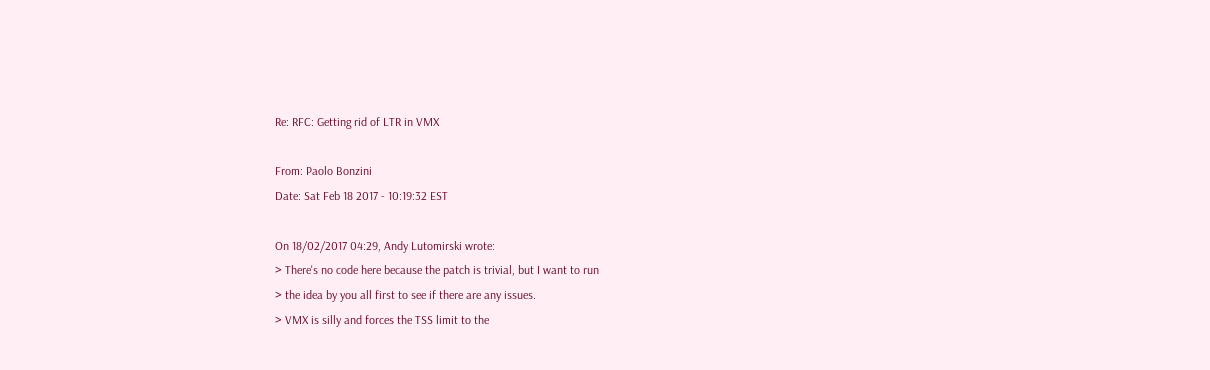Re: RFC: Getting rid of LTR in VMX

From: Paolo Bonzini
Date: Sat Feb 18 2017 - 10:19:32 EST

On 18/02/2017 04:29, Andy Lutomirski wrote:
> There's no code here because the patch is trivial, but I want to run
> the idea by you all first to see if there are any issues.
> VMX is silly and forces the TSS limit to the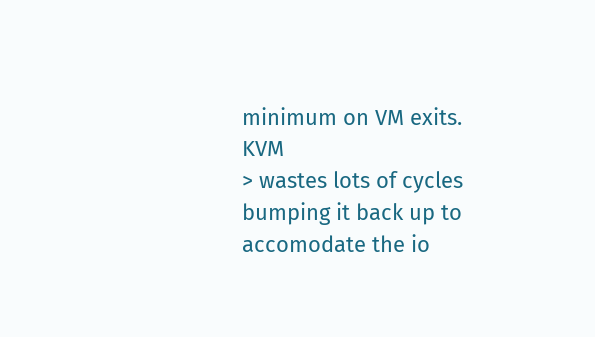minimum on VM exits. KVM
> wastes lots of cycles bumping it back up to accomodate the io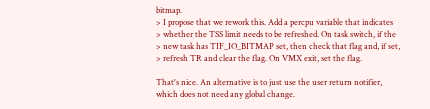bitmap.
> I propose that we rework this. Add a percpu variable that indicates
> whether the TSS limit needs to be refreshed. On task switch, if the
> new task has TIF_IO_BITMAP set, then check that flag and, if set,
> refresh TR and clear the flag. On VMX exit, set the flag.

That's nice. An alternative is to just use the user return notifier,
which does not need any global change.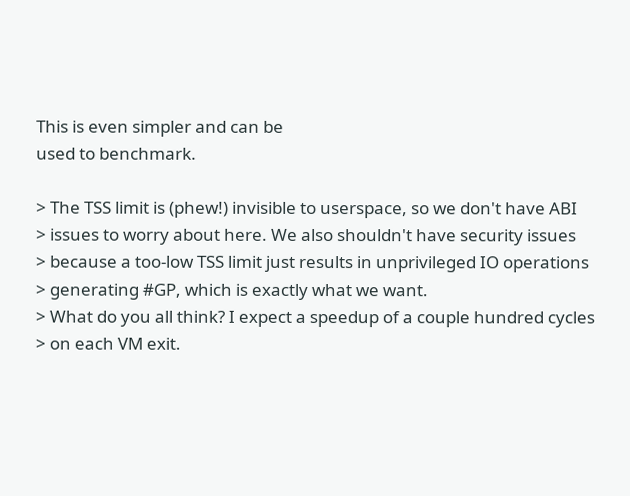This is even simpler and can be
used to benchmark.

> The TSS limit is (phew!) invisible to userspace, so we don't have ABI
> issues to worry about here. We also shouldn't have security issues
> because a too-low TSS limit just results in unprivileged IO operations
> generating #GP, which is exactly what we want.
> What do you all think? I expect a speedup of a couple hundred cycles
> on each VM exit.